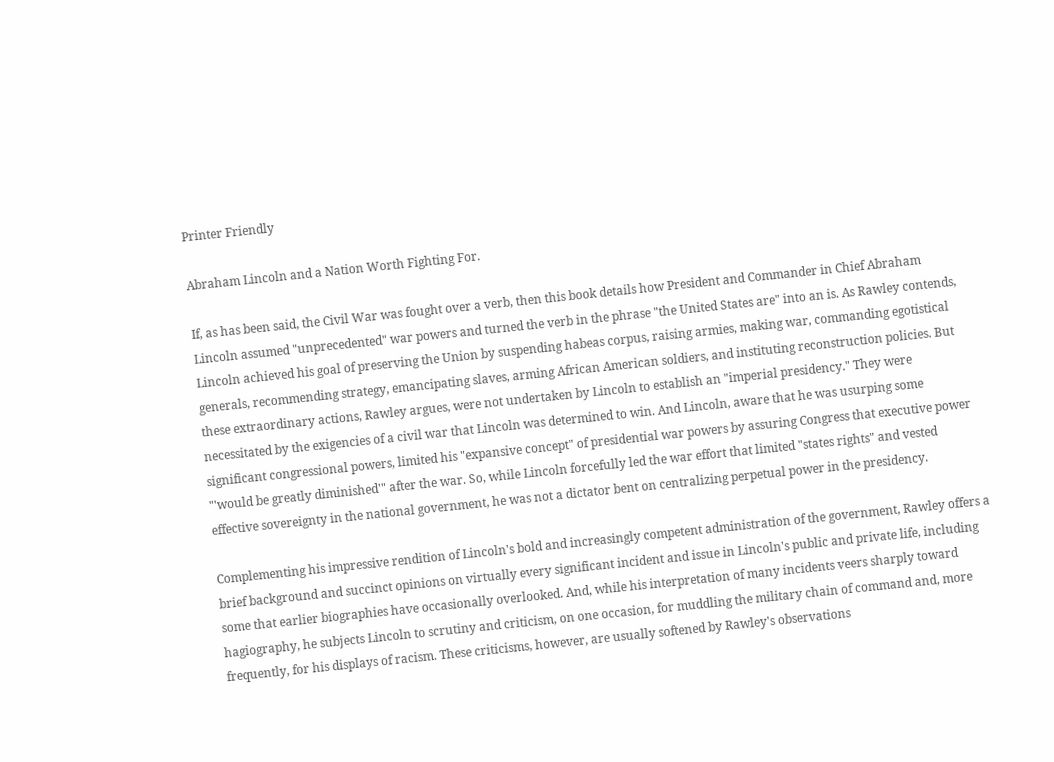Printer Friendly

Abraham Lincoln and a Nation Worth Fighting For.

If, as has been said, the Civil War was fought over a verb, then this book details how President and Commander in Chief Abraham Lincoln assumed "unprecedented" war powers and turned the verb in the phrase "the United States are" into an is. As Rawley contends, Lincoln achieved his goal of preserving the Union by suspending habeas corpus, raising armies, making war, commanding egotistical generals, recommending strategy, emancipating slaves, arming African American soldiers, and instituting reconstruction policies. But these extraordinary actions, Rawley argues, were not undertaken by Lincoln to establish an "imperial presidency." They were necessitated by the exigencies of a civil war that Lincoln was determined to win. And Lincoln, aware that he was usurping some significant congressional powers, limited his "expansive concept" of presidential war powers by assuring Congress that executive power "'would be greatly diminished'" after the war. So, while Lincoln forcefully led the war effort that limited "states rights" and vested effective sovereignty in the national government, he was not a dictator bent on centralizing perpetual power in the presidency.

Complementing his impressive rendition of Lincoln's bold and increasingly competent administration of the government, Rawley offers a brief background and succinct opinions on virtually every significant incident and issue in Lincoln's public and private life, including some that earlier biographies have occasionally overlooked. And, while his interpretation of many incidents veers sharply toward hagiography, he subjects Lincoln to scrutiny and criticism, on one occasion, for muddling the military chain of command and, more frequently, for his displays of racism. These criticisms, however, are usually softened by Rawley's observations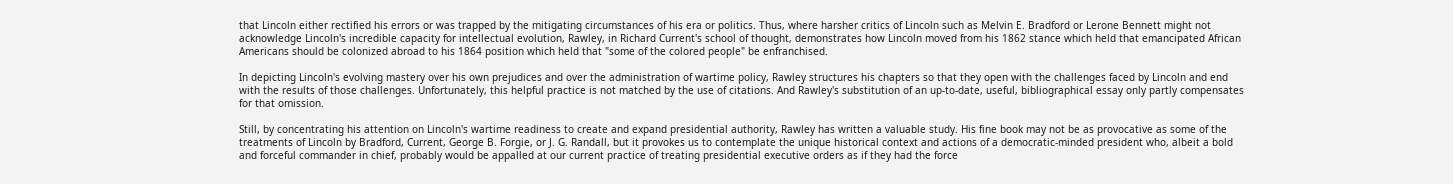that Lincoln either rectified his errors or was trapped by the mitigating circumstances of his era or politics. Thus, where harsher critics of Lincoln such as Melvin E. Bradford or Lerone Bennett might not acknowledge Lincoln's incredible capacity for intellectual evolution, Rawley, in Richard Current's school of thought, demonstrates how Lincoln moved from his 1862 stance which held that emancipated African Americans should be colonized abroad to his 1864 position which held that "some of the colored people" be enfranchised.

In depicting Lincoln's evolving mastery over his own prejudices and over the administration of wartime policy, Rawley structures his chapters so that they open with the challenges faced by Lincoln and end with the results of those challenges. Unfortunately, this helpful practice is not matched by the use of citations. And Rawley's substitution of an up-to-date, useful, bibliographical essay only partly compensates for that omission.

Still, by concentrating his attention on Lincoln's wartime readiness to create and expand presidential authority, Rawley has written a valuable study. His fine book may not be as provocative as some of the treatments of Lincoln by Bradford, Current, George B. Forgie, or J. G. Randall, but it provokes us to contemplate the unique historical context and actions of a democratic-minded president who, albeit a bold and forceful commander in chief, probably would be appalled at our current practice of treating presidential executive orders as if they had the force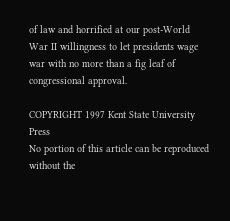of law and horrified at our post-World War II willingness to let presidents wage war with no more than a fig leaf of congressional approval.

COPYRIGHT 1997 Kent State University Press
No portion of this article can be reproduced without the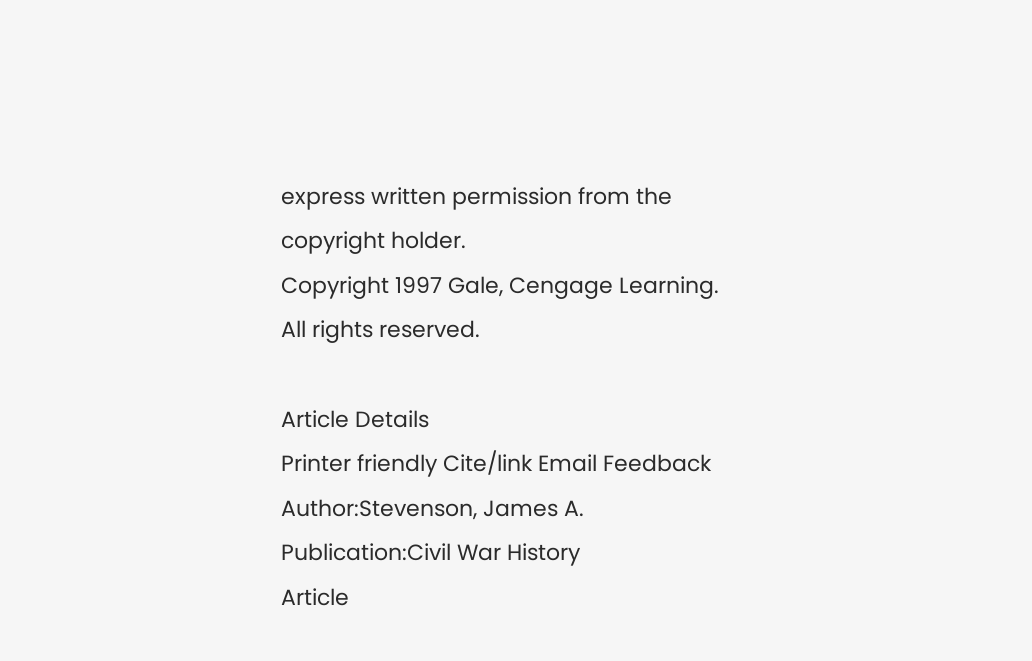express written permission from the copyright holder.
Copyright 1997 Gale, Cengage Learning. All rights reserved.

Article Details
Printer friendly Cite/link Email Feedback
Author:Stevenson, James A.
Publication:Civil War History
Article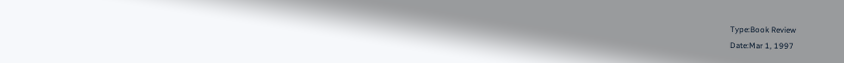Type:Book Review
Date:Mar 1, 1997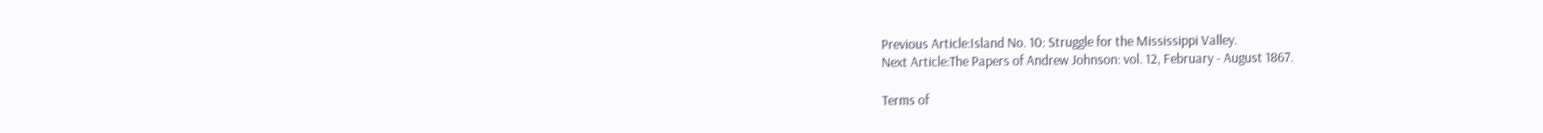Previous Article:Island No. 10: Struggle for the Mississippi Valley.
Next Article:The Papers of Andrew Johnson: vol. 12, February - August 1867.

Terms of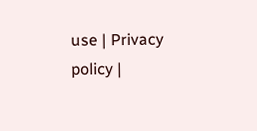use | Privacy policy |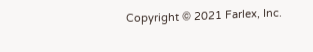Copyright © 2021 Farlex, Inc.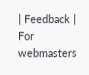| Feedback | For webmasters